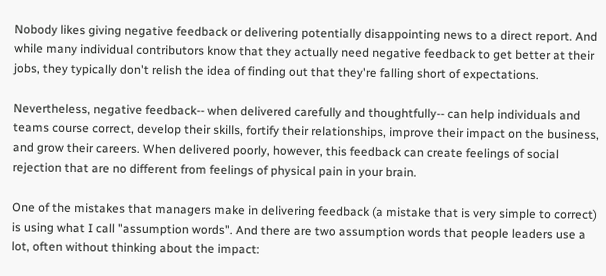Nobody likes giving negative feedback or delivering potentially disappointing news to a direct report. And while many individual contributors know that they actually need negative feedback to get better at their jobs, they typically don't relish the idea of finding out that they're falling short of expectations.

Nevertheless, negative feedback-- when delivered carefully and thoughtfully-- can help individuals and teams course correct, develop their skills, fortify their relationships, improve their impact on the business, and grow their careers. When delivered poorly, however, this feedback can create feelings of social rejection that are no different from feelings of physical pain in your brain.

One of the mistakes that managers make in delivering feedback (a mistake that is very simple to correct) is using what I call "assumption words". And there are two assumption words that people leaders use a lot, often without thinking about the impact: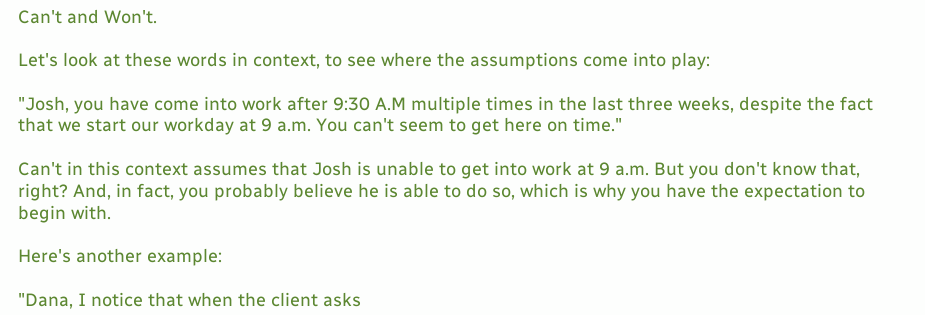Can't and Won't.

Let's look at these words in context, to see where the assumptions come into play:

"Josh, you have come into work after 9:30 A.M multiple times in the last three weeks, despite the fact that we start our workday at 9 a.m. You can't seem to get here on time."

Can't in this context assumes that Josh is unable to get into work at 9 a.m. But you don't know that, right? And, in fact, you probably believe he is able to do so, which is why you have the expectation to begin with.

Here's another example:

"Dana, I notice that when the client asks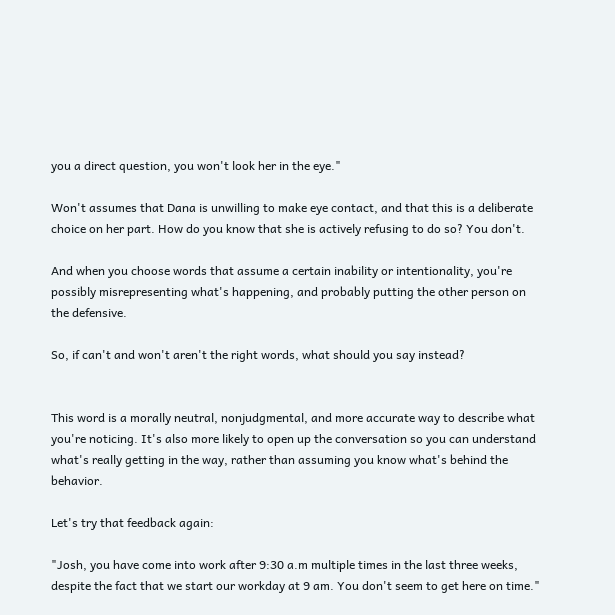you a direct question, you won't look her in the eye."

Won't assumes that Dana is unwilling to make eye contact, and that this is a deliberate choice on her part. How do you know that she is actively refusing to do so? You don't.

And when you choose words that assume a certain inability or intentionality, you're possibly misrepresenting what's happening, and probably putting the other person on the defensive.

So, if can't and won't aren't the right words, what should you say instead?


This word is a morally neutral, nonjudgmental, and more accurate way to describe what you're noticing. It's also more likely to open up the conversation so you can understand what's really getting in the way, rather than assuming you know what's behind the behavior.

Let's try that feedback again:

"Josh, you have come into work after 9:30 a.m multiple times in the last three weeks, despite the fact that we start our workday at 9 am. You don't seem to get here on time."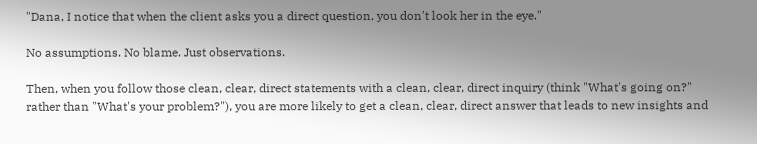"Dana, I notice that when the client asks you a direct question, you don't look her in the eye."

No assumptions. No blame. Just observations.

Then, when you follow those clean, clear, direct statements with a clean, clear, direct inquiry (think "What's going on?" rather than "What's your problem?"), you are more likely to get a clean, clear, direct answer that leads to new insights and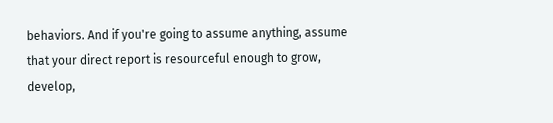behaviors. And if you're going to assume anything, assume that your direct report is resourceful enough to grow, develop,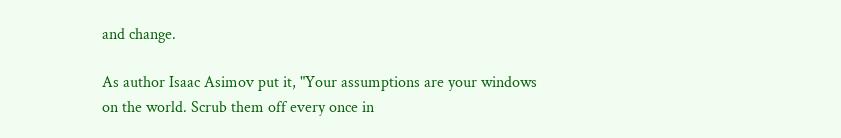and change.

As author Isaac Asimov put it, "Your assumptions are your windows on the world. Scrub them off every once in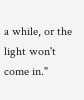a while, or the light won't come in."